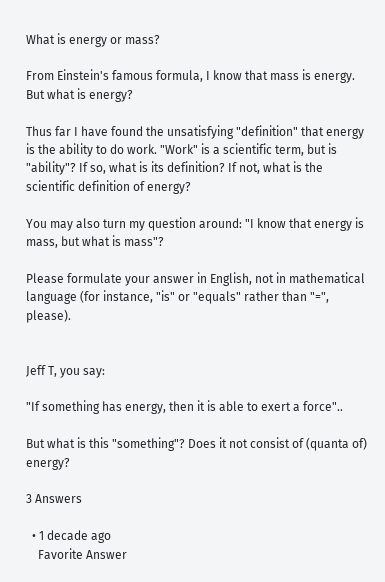What is energy or mass?

From Einstein's famous formula, I know that mass is energy. But what is energy?

Thus far I have found the unsatisfying "definition" that energy is the ability to do work. "Work" is a scientific term, but is "ability"? If so, what is its definition? If not, what is the scientific definition of energy?

You may also turn my question around: "I know that energy is mass, but what is mass"?

Please formulate your answer in English, not in mathematical language (for instance, "is" or "equals" rather than "=", please).


Jeff T, you say:

"If something has energy, then it is able to exert a force"..

But what is this "something"? Does it not consist of (quanta of) energy?

3 Answers

  • 1 decade ago
    Favorite Answer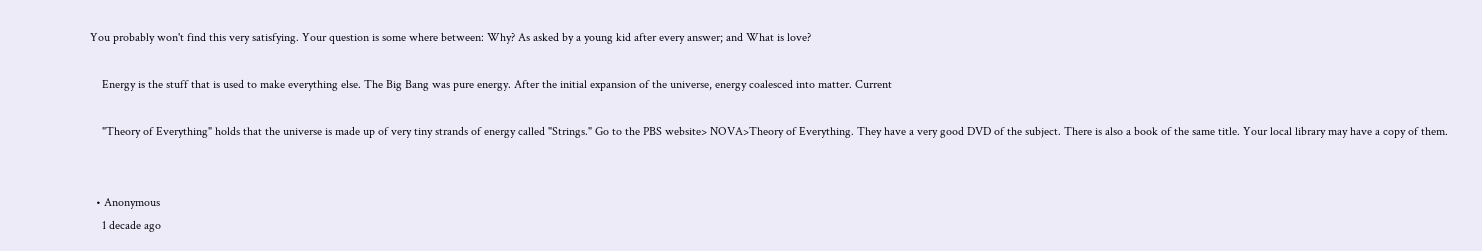You probably won't find this very satisfying. Your question is some where between: Why? As asked by a young kid after every answer; and What is love?

    Energy is the stuff that is used to make everything else. The Big Bang was pure energy. After the initial expansion of the universe, energy coalesced into matter. Current

    "Theory of Everything" holds that the universe is made up of very tiny strands of energy called "Strings." Go to the PBS website> NOVA>Theory of Everything. They have a very good DVD of the subject. There is also a book of the same title. Your local library may have a copy of them.


  • Anonymous
    1 decade ago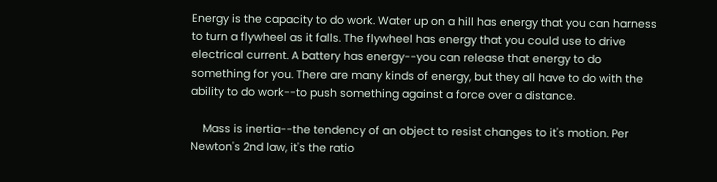Energy is the capacity to do work. Water up on a hill has energy that you can harness to turn a flywheel as it falls. The flywheel has energy that you could use to drive electrical current. A battery has energy--you can release that energy to do something for you. There are many kinds of energy, but they all have to do with the ability to do work--to push something against a force over a distance.

    Mass is inertia--the tendency of an object to resist changes to it's motion. Per Newton's 2nd law, it's the ratio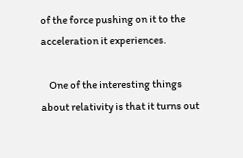of the force pushing on it to the acceleration it experiences.

    One of the interesting things about relativity is that it turns out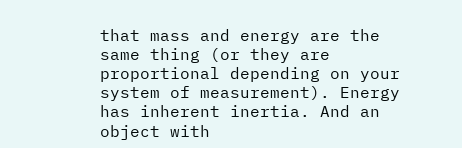that mass and energy are the same thing (or they are proportional depending on your system of measurement). Energy has inherent inertia. And an object with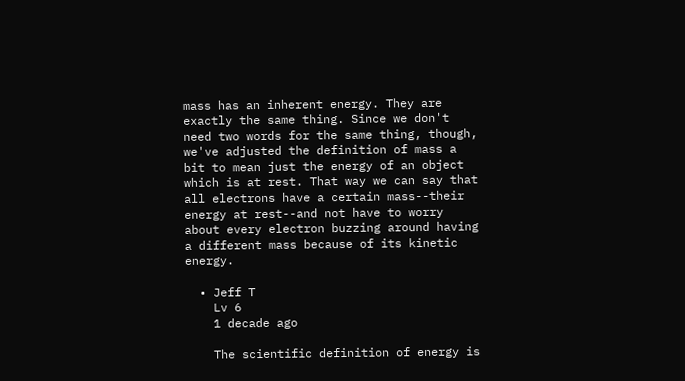mass has an inherent energy. They are exactly the same thing. Since we don't need two words for the same thing, though, we've adjusted the definition of mass a bit to mean just the energy of an object which is at rest. That way we can say that all electrons have a certain mass--their energy at rest--and not have to worry about every electron buzzing around having a different mass because of its kinetic energy.

  • Jeff T
    Lv 6
    1 decade ago

    The scientific definition of energy is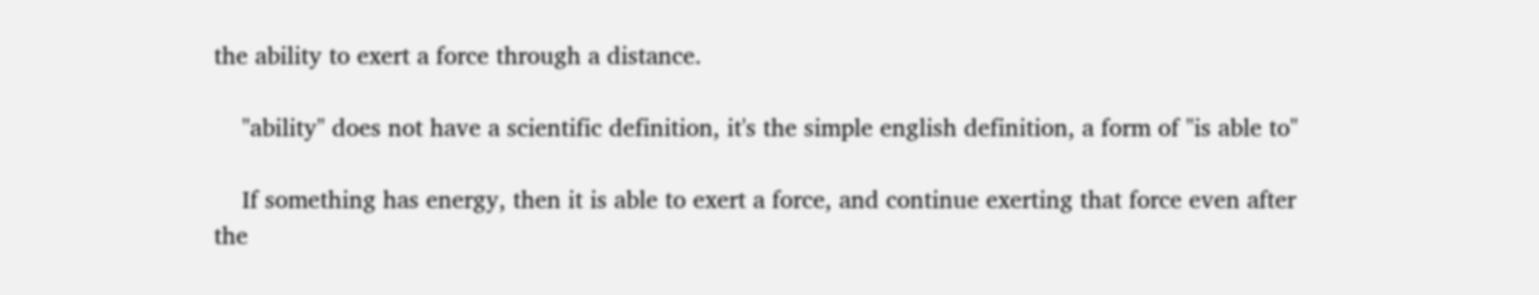the ability to exert a force through a distance.

    "ability" does not have a scientific definition, it's the simple english definition, a form of "is able to"

    If something has energy, then it is able to exert a force, and continue exerting that force even after the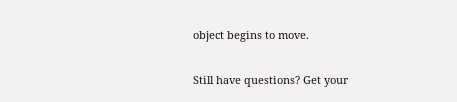object begins to move.

Still have questions? Get your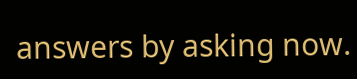answers by asking now.